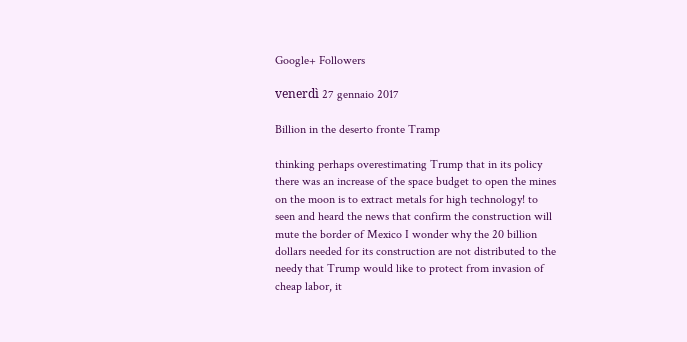Google+ Followers

venerdì 27 gennaio 2017

Billion in the deserto fronte Tramp

thinking perhaps overestimating Trump that in its policy there was an increase of the space budget to open the mines on the moon is to extract metals for high technology! to seen and heard the news that confirm the construction will mute the border of Mexico I wonder why the 20 billion dollars needed for its construction are not distributed to the needy that Trump would like to protect from invasion of cheap labor, it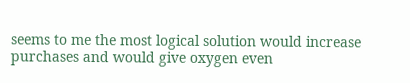seems to me the most logical solution would increase purchases and would give oxygen even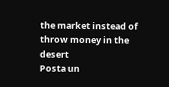the market instead of throw money in the desert
Posta un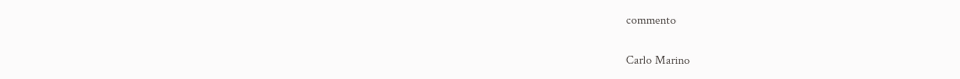commento

Carlo Marino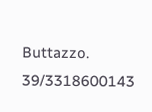Buttazzo. 39/3318600143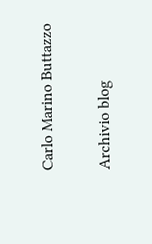Carlo Marino Buttazzo

Archivio blog